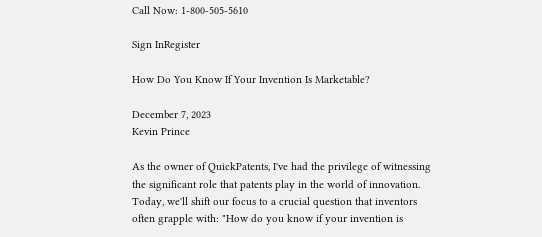Call Now: 1-800-505-5610

Sign InRegister

How Do You Know If Your Invention Is Marketable?

December 7, 2023
Kevin Prince

As the owner of QuickPatents, I've had the privilege of witnessing the significant role that patents play in the world of innovation. Today, we'll shift our focus to a crucial question that inventors often grapple with: "How do you know if your invention is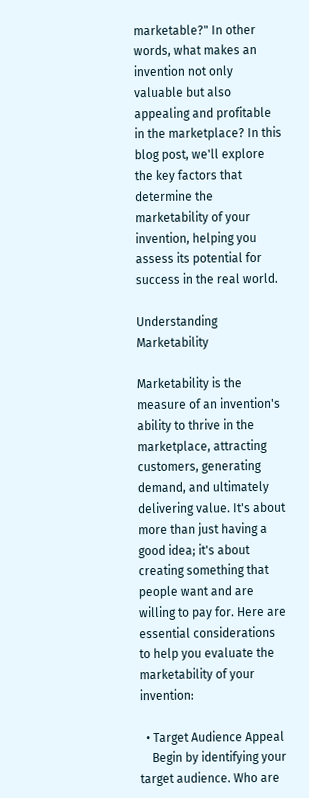marketable?" In other words, what makes an invention not only valuable but also appealing and profitable in the marketplace? In this blog post, we'll explore the key factors that determine the marketability of your invention, helping you assess its potential for success in the real world.

Understanding Marketability

Marketability is the measure of an invention's ability to thrive in the marketplace, attracting customers, generating demand, and ultimately delivering value. It's about more than just having a good idea; it's about creating something that people want and are willing to pay for. Here are essential considerations to help you evaluate the marketability of your invention:

  • Target Audience Appeal
    Begin by identifying your target audience. Who are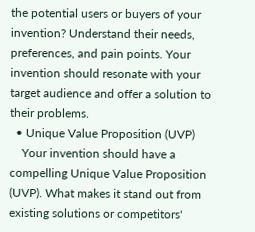the potential users or buyers of your invention? Understand their needs, preferences, and pain points. Your invention should resonate with your target audience and offer a solution to their problems.
  • Unique Value Proposition (UVP)
    Your invention should have a compelling Unique Value Proposition (UVP). What makes it stand out from existing solutions or competitors'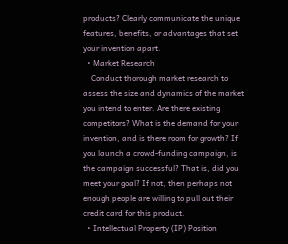products? Clearly communicate the unique features, benefits, or advantages that set your invention apart.
  • Market Research
    Conduct thorough market research to assess the size and dynamics of the market you intend to enter. Are there existing competitors? What is the demand for your invention, and is there room for growth? If you launch a crowd-funding campaign, is the campaign successful? That is, did you meet your goal? If not, then perhaps not enough people are willing to pull out their credit card for this product.
  • Intellectual Property (IP) Position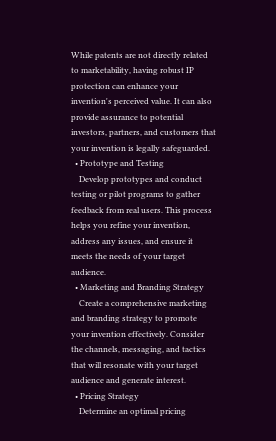While patents are not directly related to marketability, having robust IP protection can enhance your invention's perceived value. It can also provide assurance to potential investors, partners, and customers that your invention is legally safeguarded.
  • Prototype and Testing
    Develop prototypes and conduct testing or pilot programs to gather feedback from real users. This process helps you refine your invention, address any issues, and ensure it meets the needs of your target audience.
  • Marketing and Branding Strategy
    Create a comprehensive marketing and branding strategy to promote your invention effectively. Consider the channels, messaging, and tactics that will resonate with your target audience and generate interest.
  • Pricing Strategy
    Determine an optimal pricing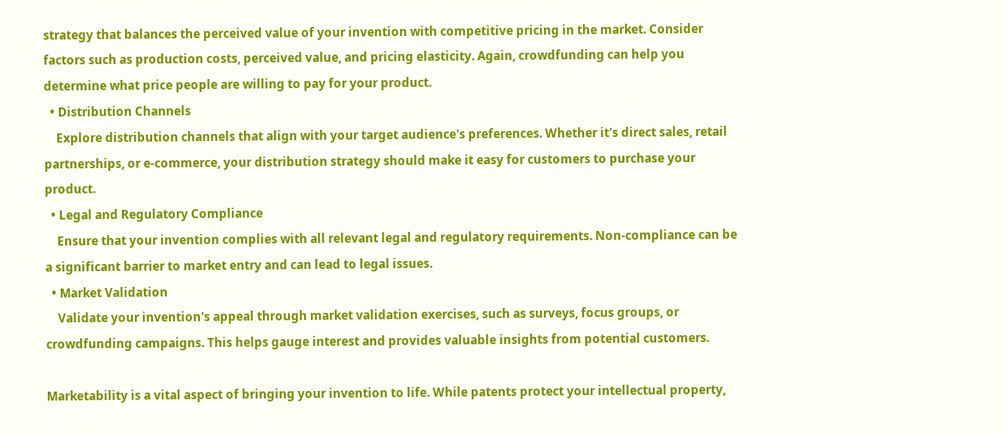strategy that balances the perceived value of your invention with competitive pricing in the market. Consider factors such as production costs, perceived value, and pricing elasticity. Again, crowdfunding can help you determine what price people are willing to pay for your product.
  • Distribution Channels
    Explore distribution channels that align with your target audience's preferences. Whether it's direct sales, retail partnerships, or e-commerce, your distribution strategy should make it easy for customers to purchase your product.
  • Legal and Regulatory Compliance
    Ensure that your invention complies with all relevant legal and regulatory requirements. Non-compliance can be a significant barrier to market entry and can lead to legal issues.
  • Market Validation
    Validate your invention's appeal through market validation exercises, such as surveys, focus groups, or crowdfunding campaigns. This helps gauge interest and provides valuable insights from potential customers.

Marketability is a vital aspect of bringing your invention to life. While patents protect your intellectual property,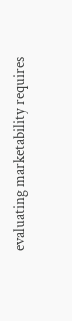evaluating marketability requires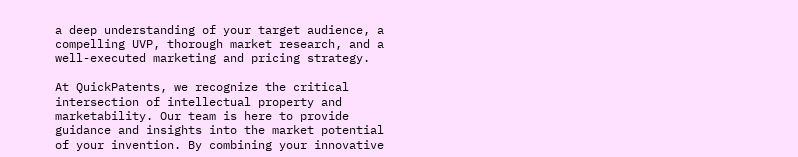a deep understanding of your target audience, a compelling UVP, thorough market research, and a well-executed marketing and pricing strategy.

At QuickPatents, we recognize the critical intersection of intellectual property and marketability. Our team is here to provide guidance and insights into the market potential of your invention. By combining your innovative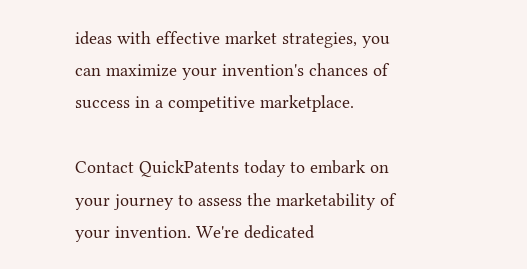ideas with effective market strategies, you can maximize your invention's chances of success in a competitive marketplace.

Contact QuickPatents today to embark on your journey to assess the marketability of your invention. We're dedicated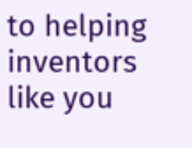to helping inventors like you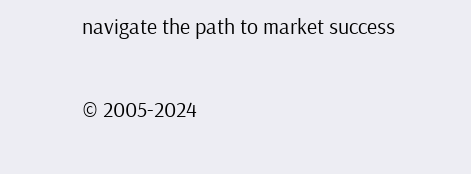navigate the path to market success

© 2005-2024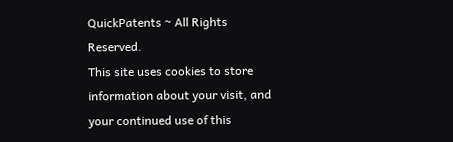QuickPatents ~ All Rights Reserved.
This site uses cookies to store information about your visit, and your continued use of this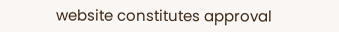website constitutes approval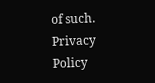of such.
Privacy Policy